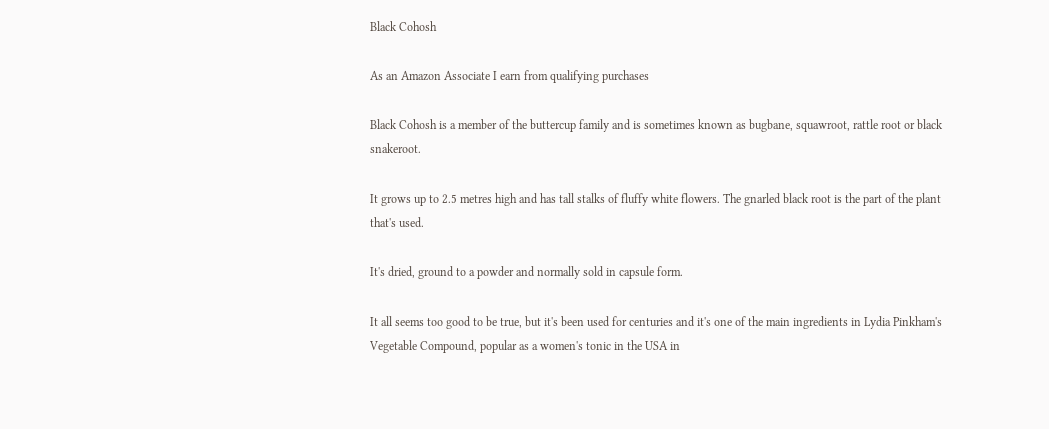Black Cohosh

As an Amazon Associate I earn from qualifying purchases

Black Cohosh is a member of the buttercup family and is sometimes known as bugbane, squawroot, rattle root or black snakeroot.

It grows up to 2.5 metres high and has tall stalks of fluffy white flowers. The gnarled black root is the part of the plant that's used.

It's dried, ground to a powder and normally sold in capsule form.

It all seems too good to be true, but it's been used for centuries and it's one of the main ingredients in Lydia Pinkham's Vegetable Compound, popular as a women's tonic in the USA in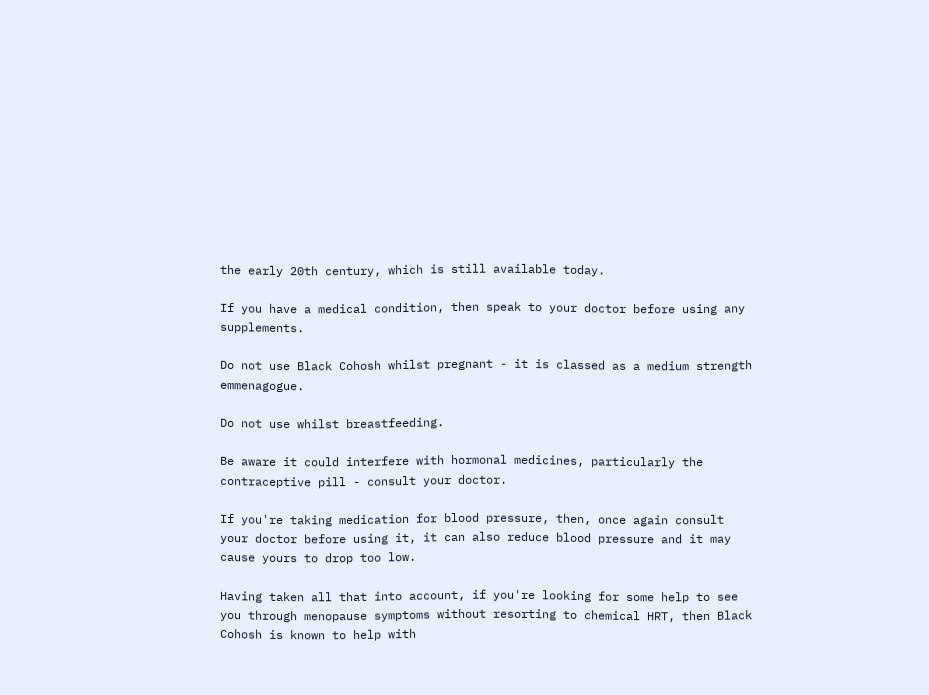the early 20th century, which is still available today.

If you have a medical condition, then speak to your doctor before using any supplements.

Do not use Black Cohosh whilst pregnant - it is classed as a medium strength emmenagogue.

Do not use whilst breastfeeding.

Be aware it could interfere with hormonal medicines, particularly the contraceptive pill - consult your doctor.

If you're taking medication for blood pressure, then, once again consult your doctor before using it, it can also reduce blood pressure and it may cause yours to drop too low.

Having taken all that into account, if you're looking for some help to see you through menopause symptoms without resorting to chemical HRT, then Black Cohosh is known to help with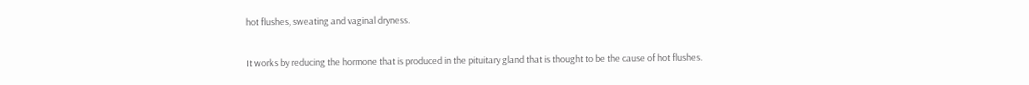hot flushes, sweating and vaginal dryness.

It works by reducing the hormone that is produced in the pituitary gland that is thought to be the cause of hot flushes.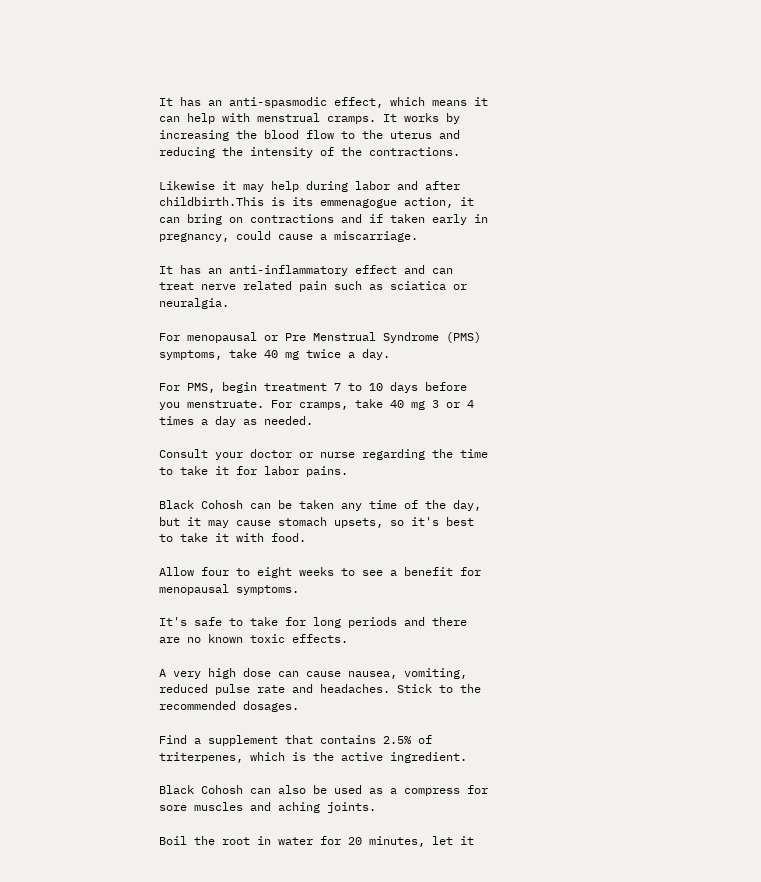It has an anti-spasmodic effect, which means it can help with menstrual cramps. It works by increasing the blood flow to the uterus and reducing the intensity of the contractions.

Likewise it may help during labor and after childbirth.This is its emmenagogue action, it can bring on contractions and if taken early in pregnancy, could cause a miscarriage.

It has an anti-inflammatory effect and can treat nerve related pain such as sciatica or neuralgia.

For menopausal or Pre Menstrual Syndrome (PMS) symptoms, take 40 mg twice a day.

For PMS, begin treatment 7 to 10 days before you menstruate. For cramps, take 40 mg 3 or 4 times a day as needed.

Consult your doctor or nurse regarding the time to take it for labor pains.

Black Cohosh can be taken any time of the day, but it may cause stomach upsets, so it's best to take it with food.

Allow four to eight weeks to see a benefit for menopausal symptoms.

It's safe to take for long periods and there are no known toxic effects.

A very high dose can cause nausea, vomiting, reduced pulse rate and headaches. Stick to the recommended dosages.

Find a supplement that contains 2.5% of triterpenes, which is the active ingredient.

Black Cohosh can also be used as a compress for sore muscles and aching joints.

Boil the root in water for 20 minutes, let it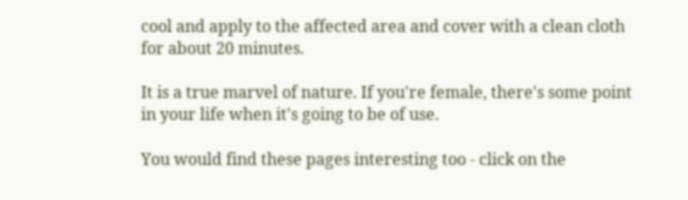cool and apply to the affected area and cover with a clean cloth for about 20 minutes.

It is a true marvel of nature. If you're female, there's some point in your life when it's going to be of use.

You would find these pages interesting too - click on the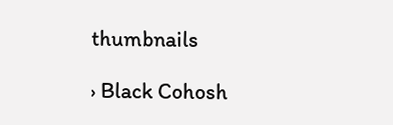thumbnails

› Black Cohosh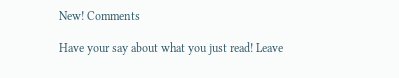New! Comments

Have your say about what you just read! Leave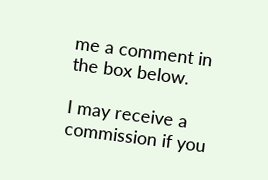me a comment in the box below.

I may receive a commission if you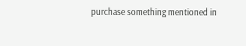purchase something mentioned in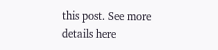this post. See more details here